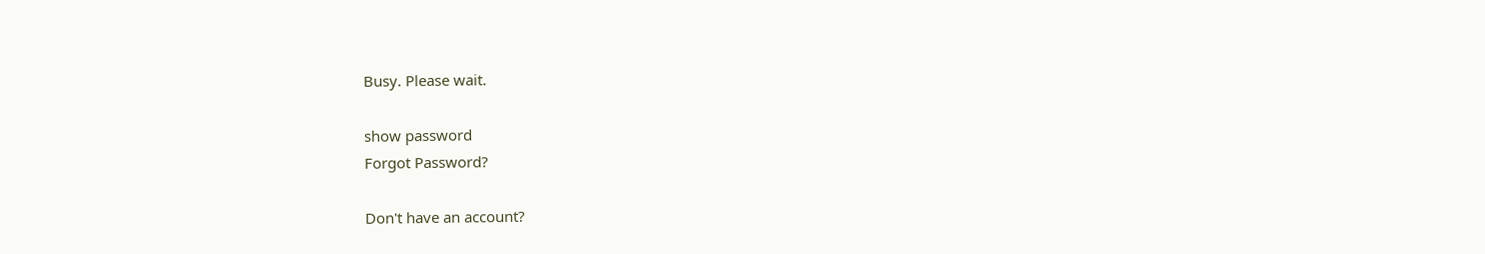Busy. Please wait.

show password
Forgot Password?

Don't have an account?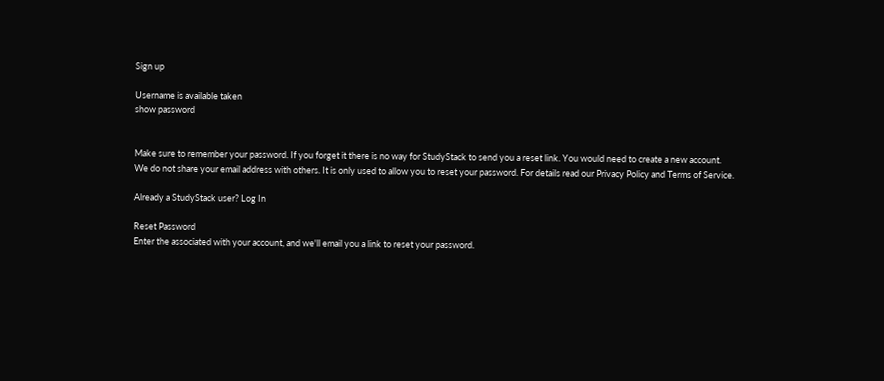Sign up

Username is available taken
show password


Make sure to remember your password. If you forget it there is no way for StudyStack to send you a reset link. You would need to create a new account.
We do not share your email address with others. It is only used to allow you to reset your password. For details read our Privacy Policy and Terms of Service.

Already a StudyStack user? Log In

Reset Password
Enter the associated with your account, and we'll email you a link to reset your password.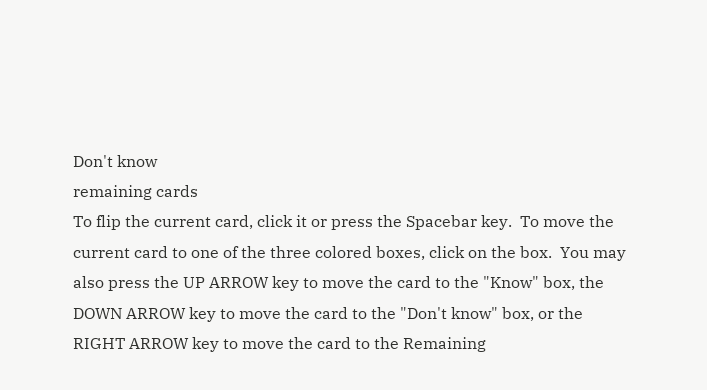Don't know
remaining cards
To flip the current card, click it or press the Spacebar key.  To move the current card to one of the three colored boxes, click on the box.  You may also press the UP ARROW key to move the card to the "Know" box, the DOWN ARROW key to move the card to the "Don't know" box, or the RIGHT ARROW key to move the card to the Remaining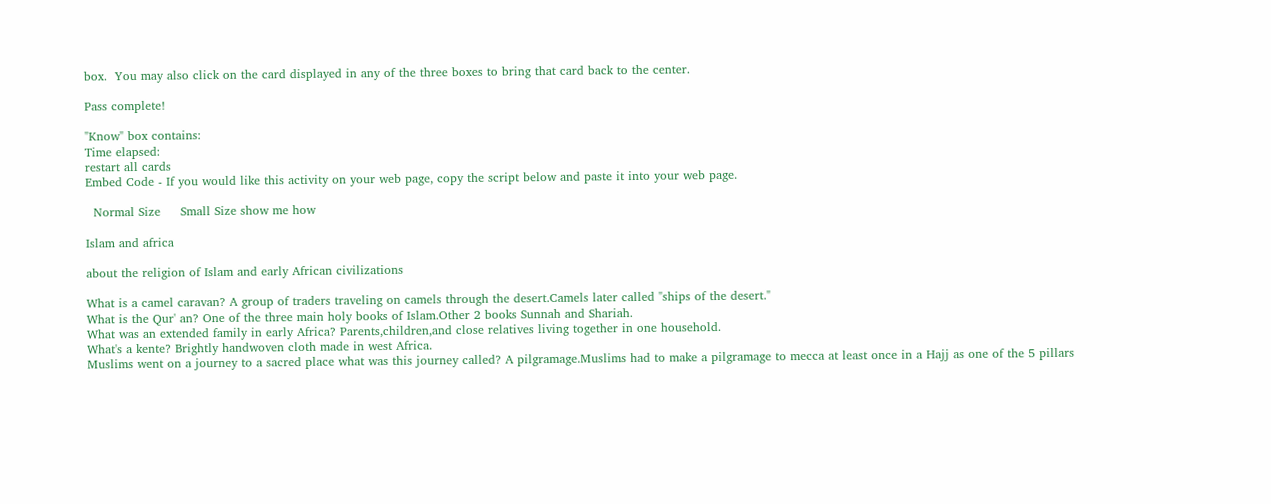box.  You may also click on the card displayed in any of the three boxes to bring that card back to the center.

Pass complete!

"Know" box contains:
Time elapsed:
restart all cards
Embed Code - If you would like this activity on your web page, copy the script below and paste it into your web page.

  Normal Size     Small Size show me how

Islam and africa

about the religion of Islam and early African civilizations

What is a camel caravan? A group of traders traveling on camels through the desert.Camels later called "ships of the desert."
What is the Qur' an? One of the three main holy books of Islam.Other 2 books Sunnah and Shariah.
What was an extended family in early Africa? Parents,children,and close relatives living together in one household.
What's a kente? Brightly handwoven cloth made in west Africa.
Muslims went on a journey to a sacred place what was this journey called? A pilgramage.Muslims had to make a pilgramage to mecca at least once in a Hajj as one of the 5 pillars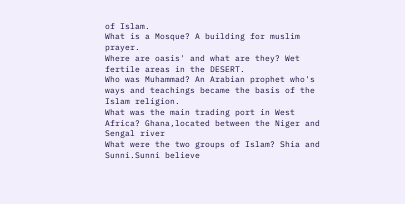of Islam.
What is a Mosque? A building for muslim prayer.
Where are oasis' and what are they? Wet fertile areas in the DESERT.
Who was Muhammad? An Arabian prophet who's ways and teachings became the basis of the Islam religion.
What was the main trading port in West Africa? Ghana,located between the Niger and Sengal river
What were the two groups of Islam? Shia and Sunni.Sunni believe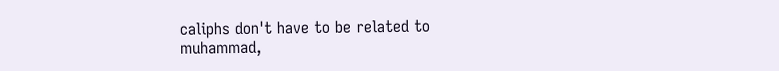caliphs don't have to be related to muhammad,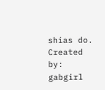shias do.
Created by: gabgirl